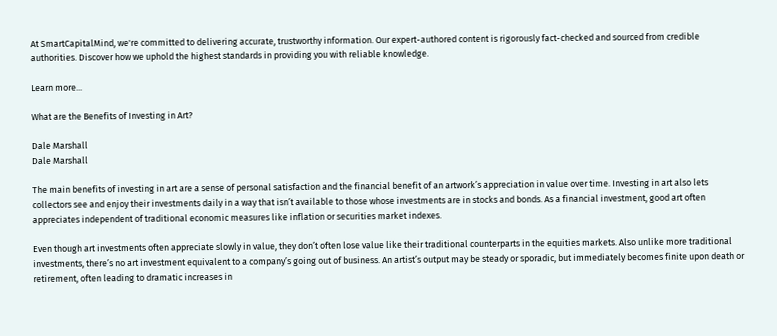At SmartCapitalMind, we're committed to delivering accurate, trustworthy information. Our expert-authored content is rigorously fact-checked and sourced from credible authorities. Discover how we uphold the highest standards in providing you with reliable knowledge.

Learn more...

What are the Benefits of Investing in Art?

Dale Marshall
Dale Marshall

The main benefits of investing in art are a sense of personal satisfaction and the financial benefit of an artwork’s appreciation in value over time. Investing in art also lets collectors see and enjoy their investments daily in a way that isn’t available to those whose investments are in stocks and bonds. As a financial investment, good art often appreciates independent of traditional economic measures like inflation or securities market indexes.

Even though art investments often appreciate slowly in value, they don’t often lose value like their traditional counterparts in the equities markets. Also unlike more traditional investments, there’s no art investment equivalent to a company’s going out of business. An artist’s output may be steady or sporadic, but immediately becomes finite upon death or retirement, often leading to dramatic increases in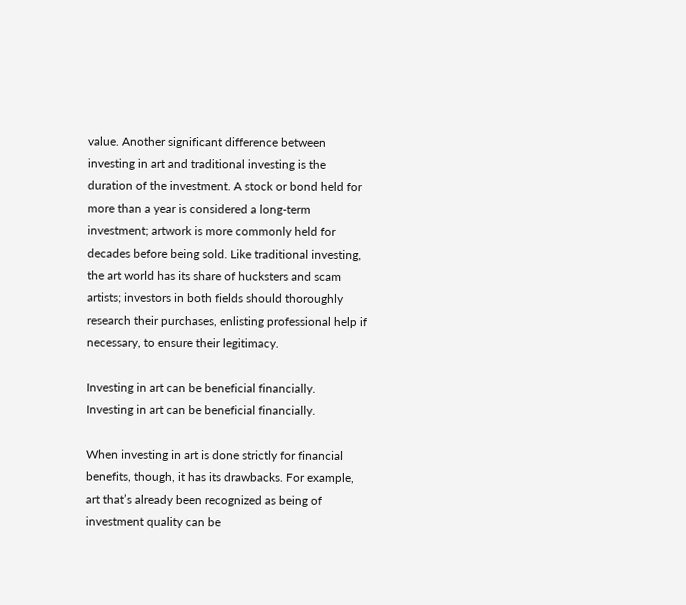value. Another significant difference between investing in art and traditional investing is the duration of the investment. A stock or bond held for more than a year is considered a long-term investment; artwork is more commonly held for decades before being sold. Like traditional investing, the art world has its share of hucksters and scam artists; investors in both fields should thoroughly research their purchases, enlisting professional help if necessary, to ensure their legitimacy.

Investing in art can be beneficial financially.
Investing in art can be beneficial financially.

When investing in art is done strictly for financial benefits, though, it has its drawbacks. For example, art that’s already been recognized as being of investment quality can be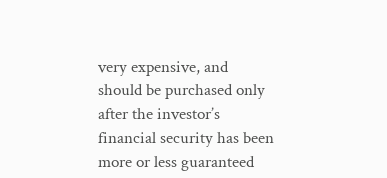very expensive, and should be purchased only after the investor’s financial security has been more or less guaranteed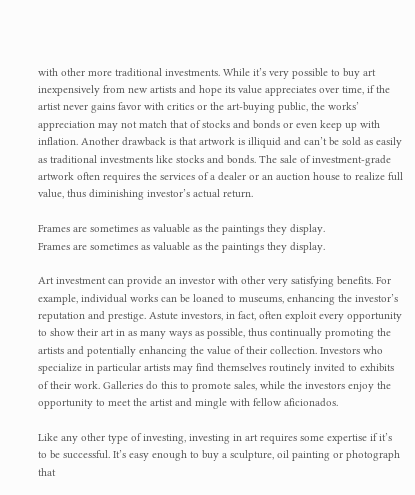with other more traditional investments. While it’s very possible to buy art inexpensively from new artists and hope its value appreciates over time, if the artist never gains favor with critics or the art-buying public, the works’ appreciation may not match that of stocks and bonds or even keep up with inflation. Another drawback is that artwork is illiquid and can’t be sold as easily as traditional investments like stocks and bonds. The sale of investment-grade artwork often requires the services of a dealer or an auction house to realize full value, thus diminishing investor’s actual return.

Frames are sometimes as valuable as the paintings they display.
Frames are sometimes as valuable as the paintings they display.

Art investment can provide an investor with other very satisfying benefits. For example, individual works can be loaned to museums, enhancing the investor’s reputation and prestige. Astute investors, in fact, often exploit every opportunity to show their art in as many ways as possible, thus continually promoting the artists and potentially enhancing the value of their collection. Investors who specialize in particular artists may find themselves routinely invited to exhibits of their work. Galleries do this to promote sales, while the investors enjoy the opportunity to meet the artist and mingle with fellow aficionados.

Like any other type of investing, investing in art requires some expertise if it’s to be successful. It’s easy enough to buy a sculpture, oil painting or photograph that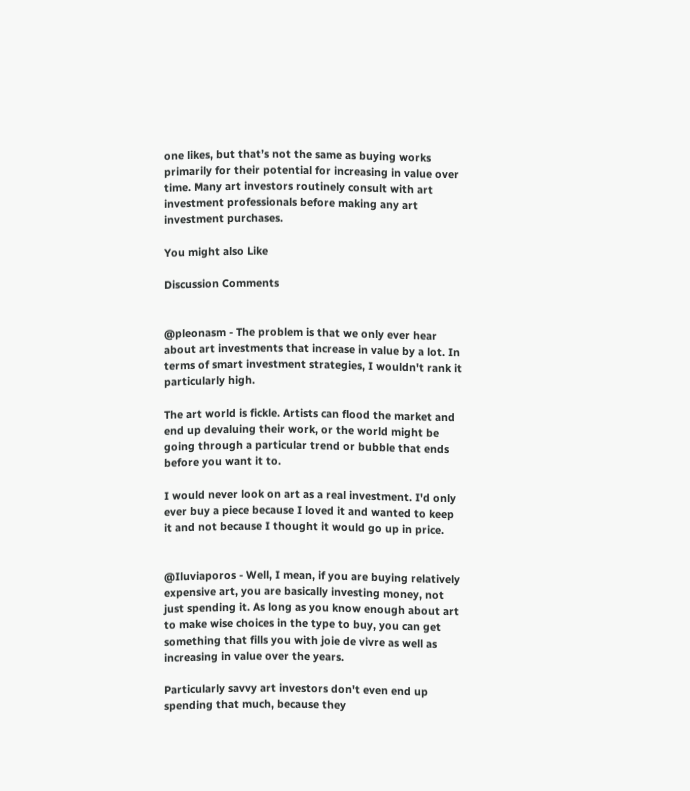one likes, but that’s not the same as buying works primarily for their potential for increasing in value over time. Many art investors routinely consult with art investment professionals before making any art investment purchases.

You might also Like

Discussion Comments


@pleonasm - The problem is that we only ever hear about art investments that increase in value by a lot. In terms of smart investment strategies, I wouldn't rank it particularly high.

The art world is fickle. Artists can flood the market and end up devaluing their work, or the world might be going through a particular trend or bubble that ends before you want it to.

I would never look on art as a real investment. I'd only ever buy a piece because I loved it and wanted to keep it and not because I thought it would go up in price.


@Iluviaporos - Well, I mean, if you are buying relatively expensive art, you are basically investing money, not just spending it. As long as you know enough about art to make wise choices in the type to buy, you can get something that fills you with joie de vivre as well as increasing in value over the years.

Particularly savvy art investors don't even end up spending that much, because they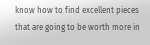know how to find excellent pieces that are going to be worth more in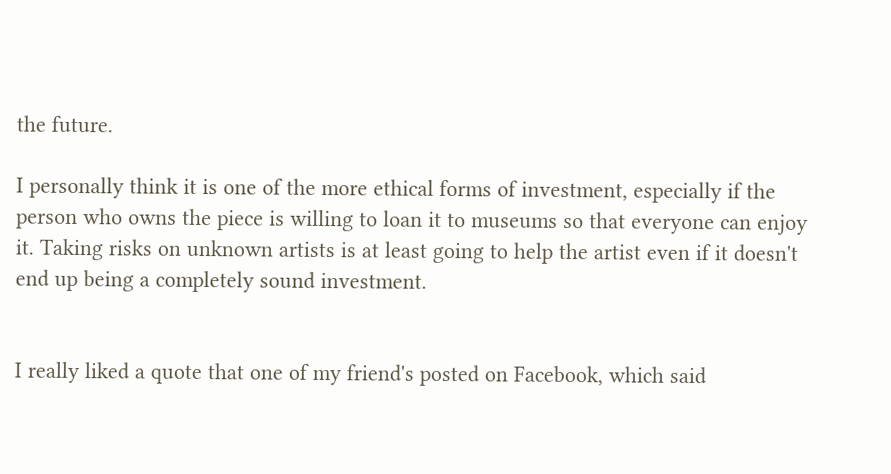the future.

I personally think it is one of the more ethical forms of investment, especially if the person who owns the piece is willing to loan it to museums so that everyone can enjoy it. Taking risks on unknown artists is at least going to help the artist even if it doesn't end up being a completely sound investment.


I really liked a quote that one of my friend's posted on Facebook, which said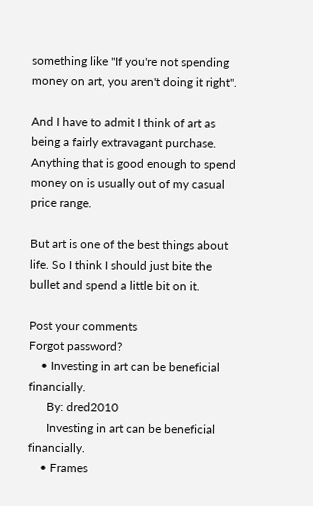something like "If you're not spending money on art, you aren't doing it right".

And I have to admit I think of art as being a fairly extravagant purchase. Anything that is good enough to spend money on is usually out of my casual price range.

But art is one of the best things about life. So I think I should just bite the bullet and spend a little bit on it.

Post your comments
Forgot password?
    • Investing in art can be beneficial financially.
      By: dred2010
      Investing in art can be beneficial financially.
    • Frames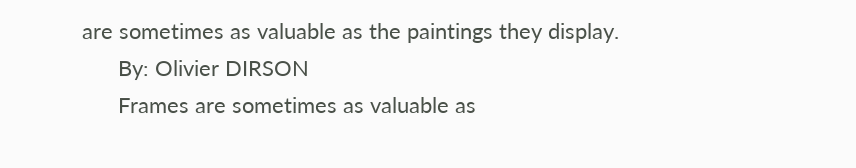are sometimes as valuable as the paintings they display.
      By: Olivier DIRSON
      Frames are sometimes as valuable as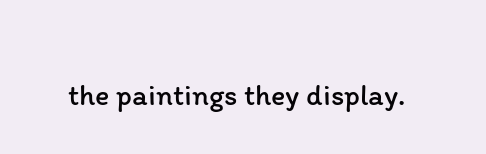the paintings they display.